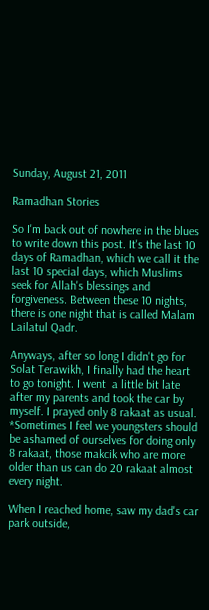Sunday, August 21, 2011

Ramadhan Stories

So I'm back out of nowhere in the blues to write down this post. It's the last 10 days of Ramadhan, which we call it the last 10 special days, which Muslims seek for Allah's blessings and forgiveness. Between these 10 nights, there is one night that is called Malam Lailatul Qadr.

Anyways, after so long I didn't go for Solat Terawikh, I finally had the heart to go tonight. I went  a little bit late after my parents and took the car by myself. I prayed only 8 rakaat as usual.
*Sometimes I feel we youngsters should be ashamed of ourselves for doing only 8 rakaat, those makcik who are more older than us can do 20 rakaat almost every night.

When I reached home, saw my dad's car park outside,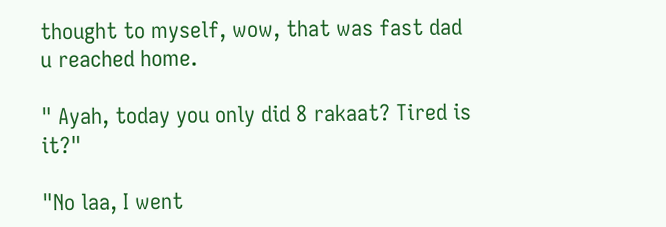thought to myself, wow, that was fast dad u reached home.

" Ayah, today you only did 8 rakaat? Tired is it?"

"No laa, I went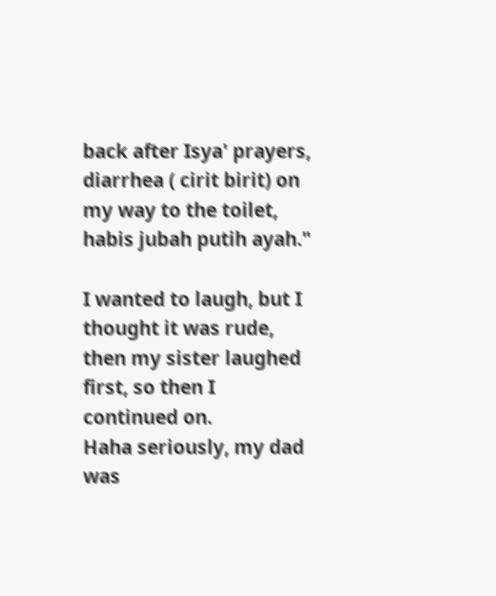back after Isya' prayers, diarrhea ( cirit birit) on my way to the toilet, habis jubah putih ayah."

I wanted to laugh, but I thought it was rude, then my sister laughed first, so then I continued on.
Haha seriously, my dad was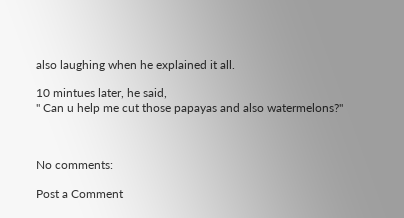also laughing when he explained it all.

10 mintues later, he said,
" Can u help me cut those papayas and also watermelons?"



No comments:

Post a Comment